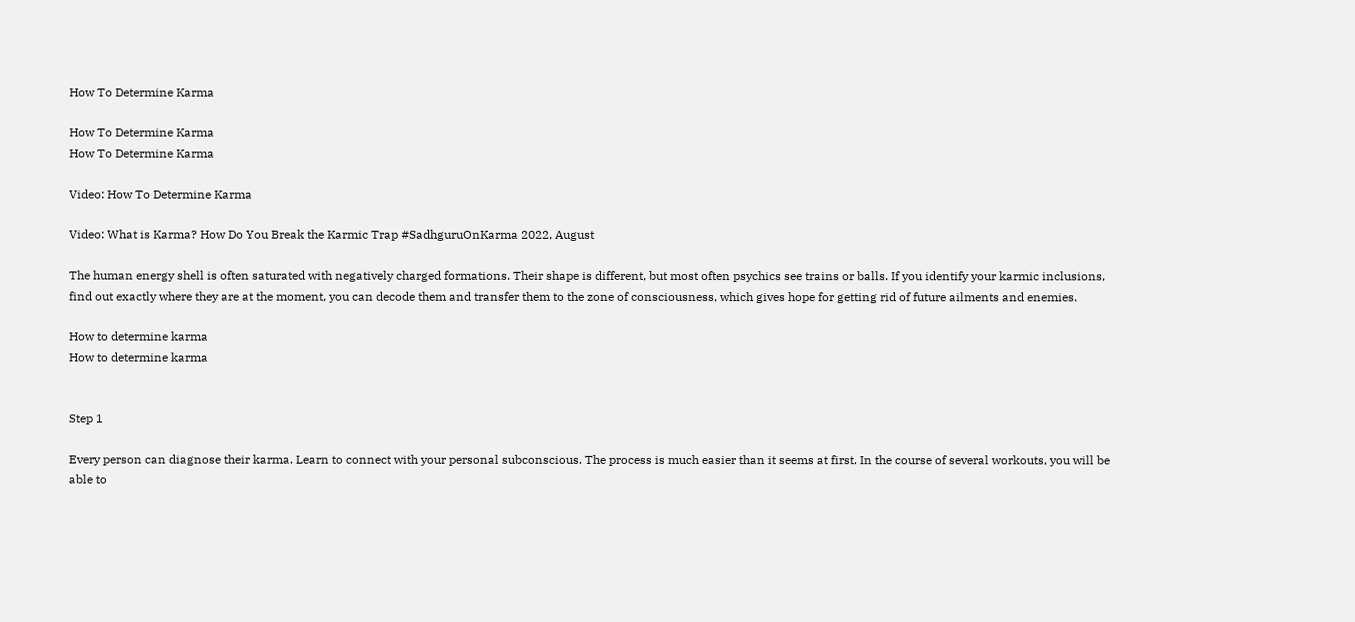How To Determine Karma

How To Determine Karma
How To Determine Karma

Video: How To Determine Karma

Video: What is Karma? How Do You Break the Karmic Trap #SadhguruOnKarma 2022, August

The human energy shell is often saturated with negatively charged formations. Their shape is different, but most often psychics see trains or balls. If you identify your karmic inclusions, find out exactly where they are at the moment, you can decode them and transfer them to the zone of consciousness, which gives hope for getting rid of future ailments and enemies.

How to determine karma
How to determine karma


Step 1

Every person can diagnose their karma. Learn to connect with your personal subconscious. The process is much easier than it seems at first. In the course of several workouts, you will be able to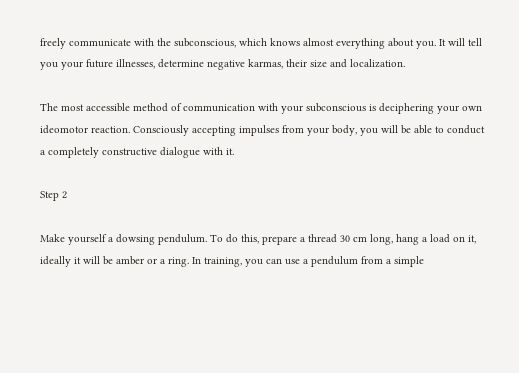freely communicate with the subconscious, which knows almost everything about you. It will tell you your future illnesses, determine negative karmas, their size and localization.

The most accessible method of communication with your subconscious is deciphering your own ideomotor reaction. Consciously accepting impulses from your body, you will be able to conduct a completely constructive dialogue with it.

Step 2

Make yourself a dowsing pendulum. To do this, prepare a thread 30 cm long, hang a load on it, ideally it will be amber or a ring. In training, you can use a pendulum from a simple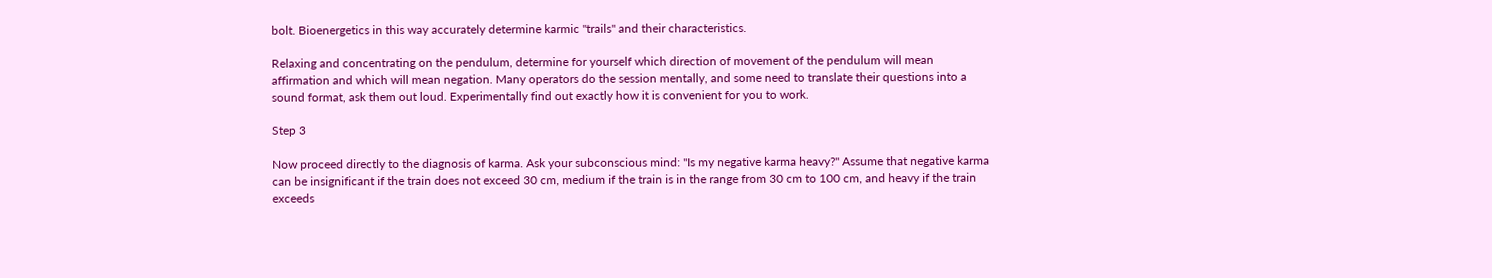bolt. Bioenergetics in this way accurately determine karmic "trails" and their characteristics.

Relaxing and concentrating on the pendulum, determine for yourself which direction of movement of the pendulum will mean affirmation and which will mean negation. Many operators do the session mentally, and some need to translate their questions into a sound format, ask them out loud. Experimentally find out exactly how it is convenient for you to work.

Step 3

Now proceed directly to the diagnosis of karma. Ask your subconscious mind: "Is my negative karma heavy?" Assume that negative karma can be insignificant if the train does not exceed 30 cm, medium if the train is in the range from 30 cm to 100 cm, and heavy if the train exceeds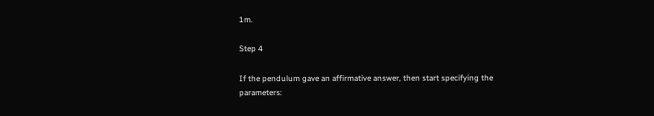1m.

Step 4

If the pendulum gave an affirmative answer, then start specifying the parameters: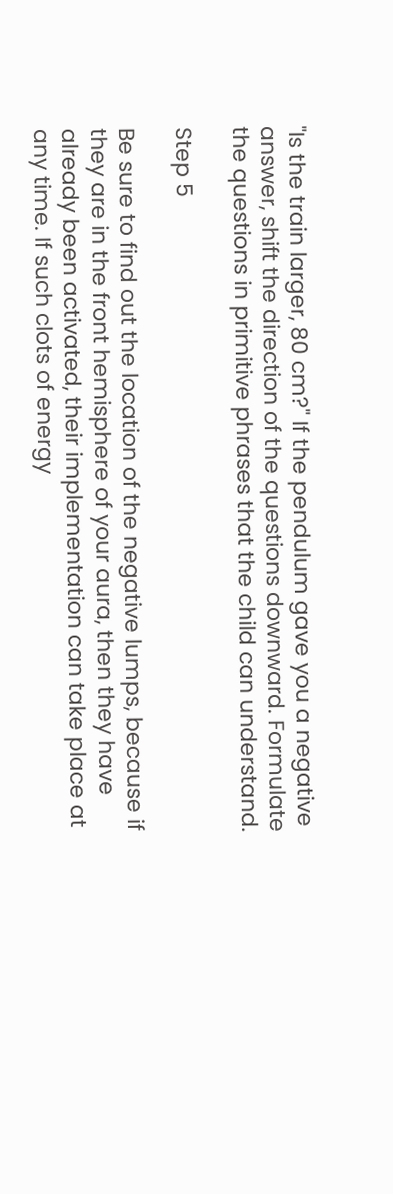"Is the train larger, 80 cm?" If the pendulum gave you a negative answer, shift the direction of the questions downward. Formulate the questions in primitive phrases that the child can understand.

Step 5

Be sure to find out the location of the negative lumps, because if they are in the front hemisphere of your aura, then they have already been activated, their implementation can take place at any time. If such clots of energy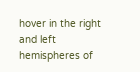hover in the right and left hemispheres of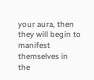your aura, then they will begin to manifest themselves in the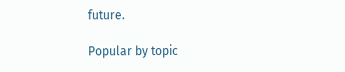future.

Popular by topic